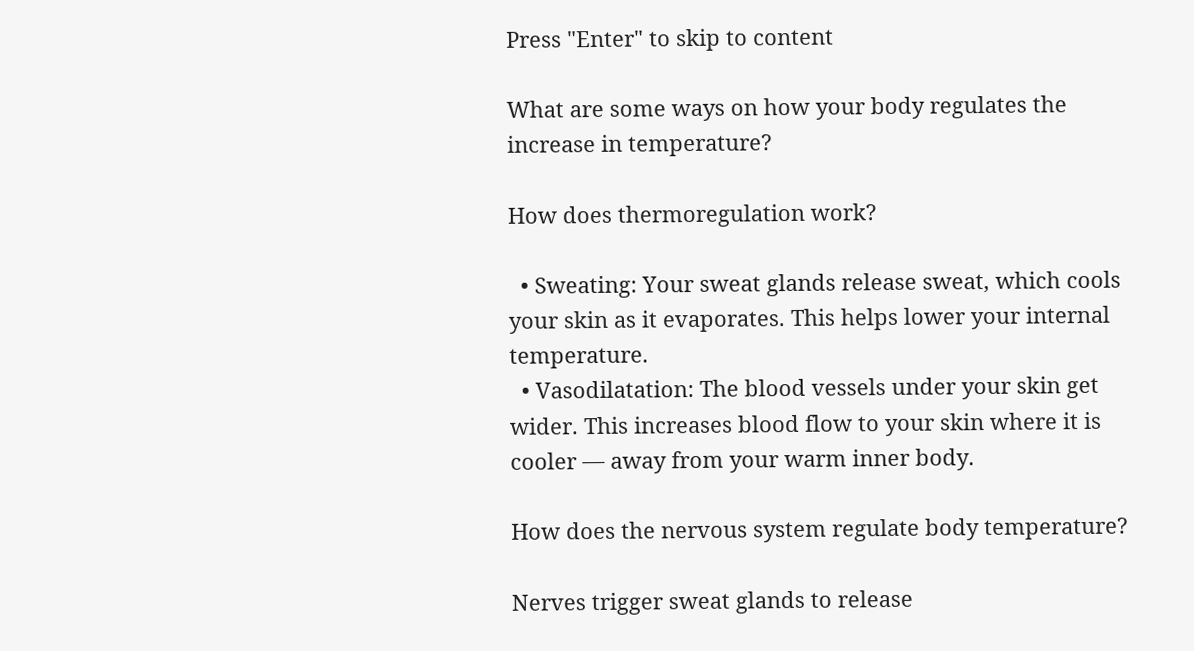Press "Enter" to skip to content

What are some ways on how your body regulates the increase in temperature?

How does thermoregulation work?

  • Sweating: Your sweat glands release sweat, which cools your skin as it evaporates. This helps lower your internal temperature.
  • Vasodilatation: The blood vessels under your skin get wider. This increases blood flow to your skin where it is cooler — away from your warm inner body.

How does the nervous system regulate body temperature?

Nerves trigger sweat glands to release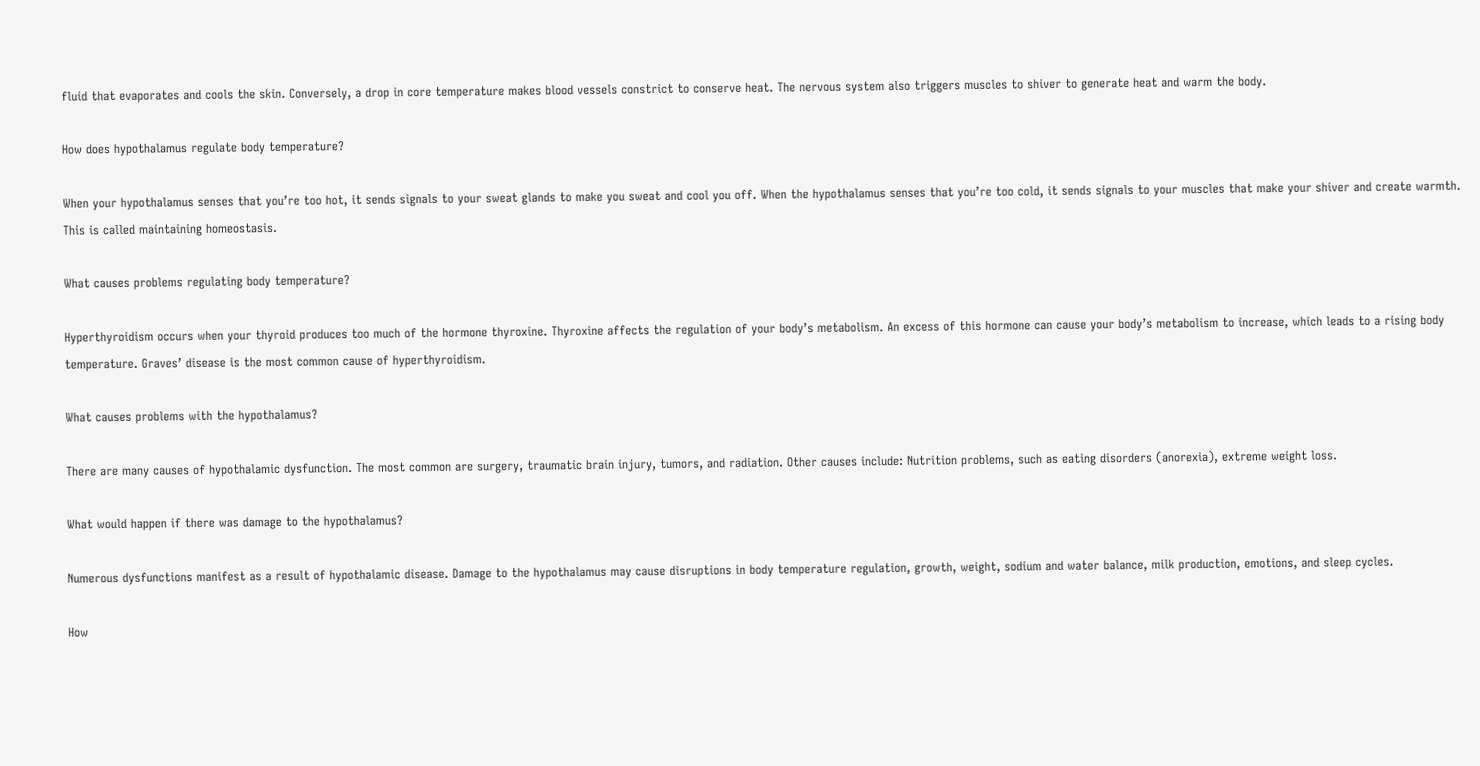fluid that evaporates and cools the skin. Conversely, a drop in core temperature makes blood vessels constrict to conserve heat. The nervous system also triggers muscles to shiver to generate heat and warm the body.

How does hypothalamus regulate body temperature?

When your hypothalamus senses that you’re too hot, it sends signals to your sweat glands to make you sweat and cool you off. When the hypothalamus senses that you’re too cold, it sends signals to your muscles that make your shiver and create warmth. This is called maintaining homeostasis.

What causes problems regulating body temperature?

Hyperthyroidism occurs when your thyroid produces too much of the hormone thyroxine. Thyroxine affects the regulation of your body’s metabolism. An excess of this hormone can cause your body’s metabolism to increase, which leads to a rising body temperature. Graves’ disease is the most common cause of hyperthyroidism.

What causes problems with the hypothalamus?

There are many causes of hypothalamic dysfunction. The most common are surgery, traumatic brain injury, tumors, and radiation. Other causes include: Nutrition problems, such as eating disorders (anorexia), extreme weight loss.

What would happen if there was damage to the hypothalamus?

Numerous dysfunctions manifest as a result of hypothalamic disease. Damage to the hypothalamus may cause disruptions in body temperature regulation, growth, weight, sodium and water balance, milk production, emotions, and sleep cycles.

How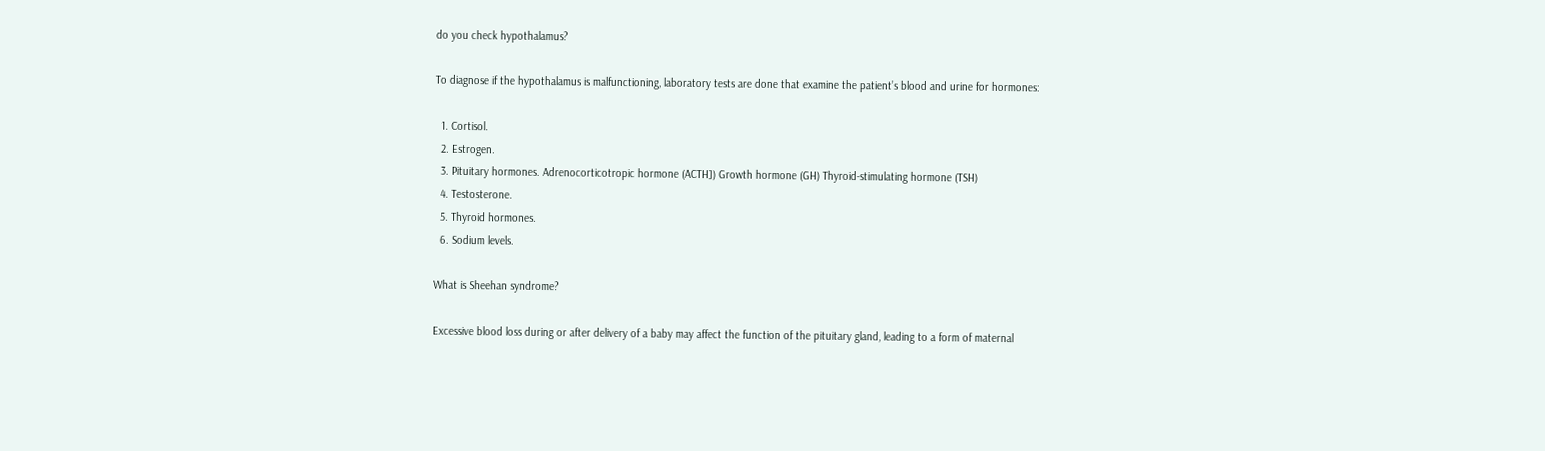do you check hypothalamus?

To diagnose if the hypothalamus is malfunctioning, laboratory tests are done that examine the patient’s blood and urine for hormones:

  1. Cortisol.
  2. Estrogen.
  3. Pituitary hormones. Adrenocorticotropic hormone (ACTH]) Growth hormone (GH) Thyroid-stimulating hormone (TSH)
  4. Testosterone.
  5. Thyroid hormones.
  6. Sodium levels.

What is Sheehan syndrome?

Excessive blood loss during or after delivery of a baby may affect the function of the pituitary gland, leading to a form of maternal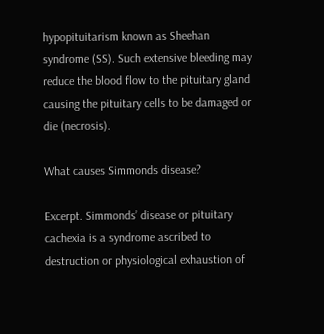hypopituitarism known as Sheehan syndrome (SS). Such extensive bleeding may reduce the blood flow to the pituitary gland causing the pituitary cells to be damaged or die (necrosis).

What causes Simmonds disease?

Excerpt. Simmonds’ disease or pituitary cachexia is a syndrome ascribed to destruction or physiological exhaustion of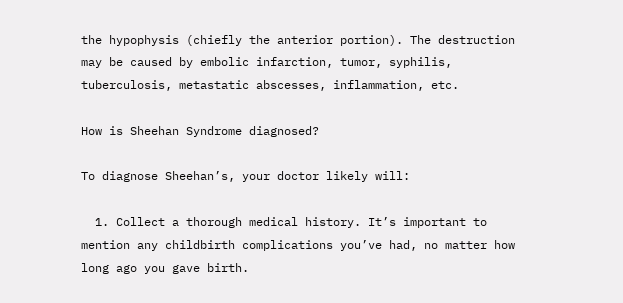the hypophysis (chiefly the anterior portion). The destruction may be caused by embolic infarction, tumor, syphilis, tuberculosis, metastatic abscesses, inflammation, etc.

How is Sheehan Syndrome diagnosed?

To diagnose Sheehan’s, your doctor likely will:

  1. Collect a thorough medical history. It’s important to mention any childbirth complications you’ve had, no matter how long ago you gave birth.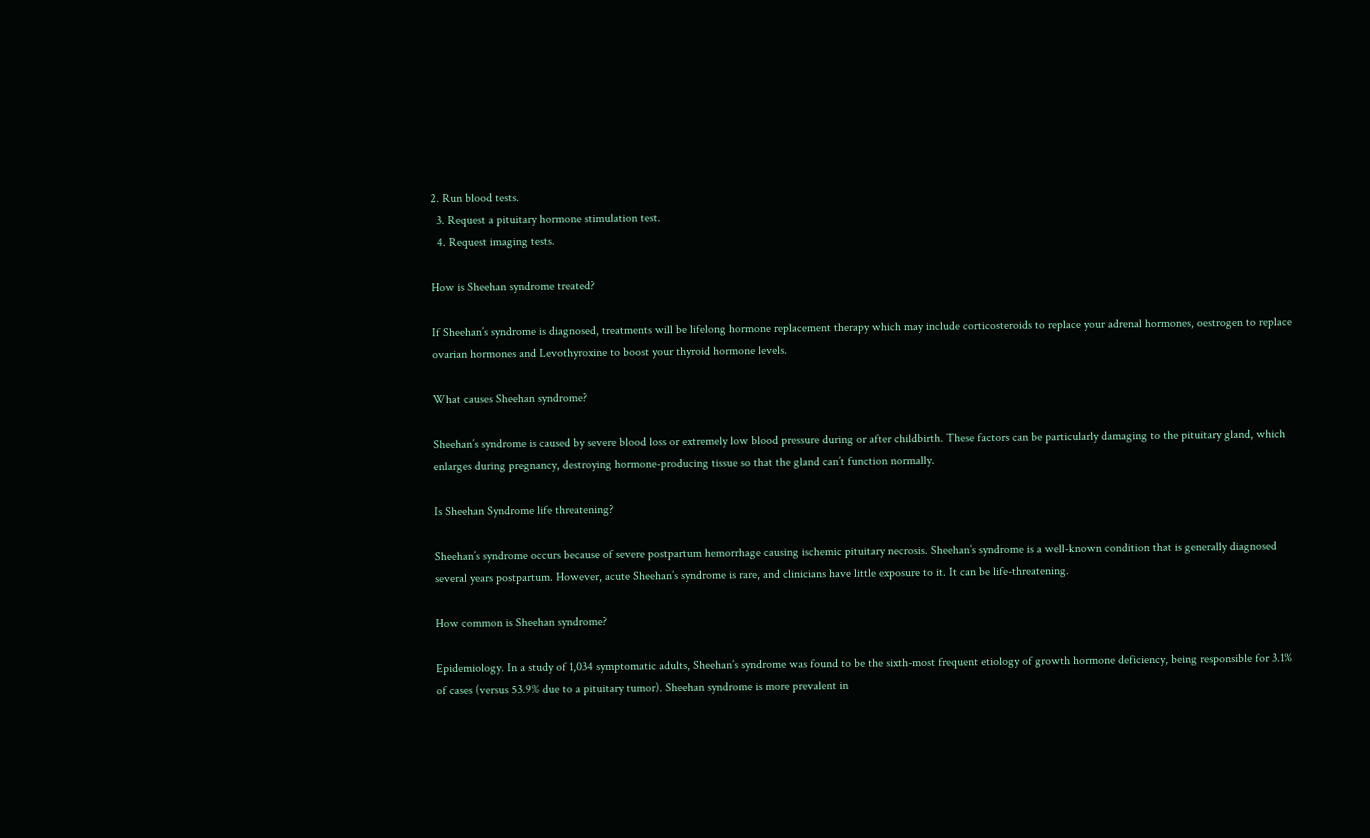2. Run blood tests.
  3. Request a pituitary hormone stimulation test.
  4. Request imaging tests.

How is Sheehan syndrome treated?

If Sheehan’s syndrome is diagnosed, treatments will be lifelong hormone replacement therapy which may include corticosteroids to replace your adrenal hormones, oestrogen to replace ovarian hormones and Levothyroxine to boost your thyroid hormone levels.

What causes Sheehan syndrome?

Sheehan’s syndrome is caused by severe blood loss or extremely low blood pressure during or after childbirth. These factors can be particularly damaging to the pituitary gland, which enlarges during pregnancy, destroying hormone-producing tissue so that the gland can’t function normally.

Is Sheehan Syndrome life threatening?

Sheehan’s syndrome occurs because of severe postpartum hemorrhage causing ischemic pituitary necrosis. Sheehan’s syndrome is a well-known condition that is generally diagnosed several years postpartum. However, acute Sheehan’s syndrome is rare, and clinicians have little exposure to it. It can be life-threatening.

How common is Sheehan syndrome?

Epidemiology. In a study of 1,034 symptomatic adults, Sheehan’s syndrome was found to be the sixth-most frequent etiology of growth hormone deficiency, being responsible for 3.1% of cases (versus 53.9% due to a pituitary tumor). Sheehan syndrome is more prevalent in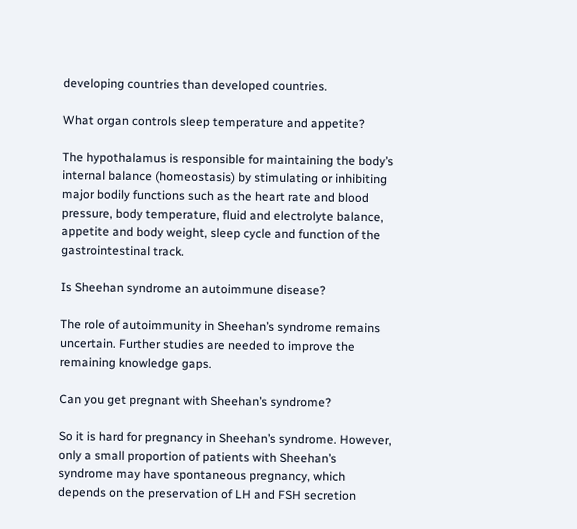developing countries than developed countries.

What organ controls sleep temperature and appetite?

The hypothalamus is responsible for maintaining the body’s internal balance (homeostasis) by stimulating or inhibiting major bodily functions such as the heart rate and blood pressure, body temperature, fluid and electrolyte balance, appetite and body weight, sleep cycle and function of the gastrointestinal track.

Is Sheehan syndrome an autoimmune disease?

The role of autoimmunity in Sheehan’s syndrome remains uncertain. Further studies are needed to improve the remaining knowledge gaps.

Can you get pregnant with Sheehan’s syndrome?

So it is hard for pregnancy in Sheehan’s syndrome. However, only a small proportion of patients with Sheehan’s syndrome may have spontaneous pregnancy, which depends on the preservation of LH and FSH secretion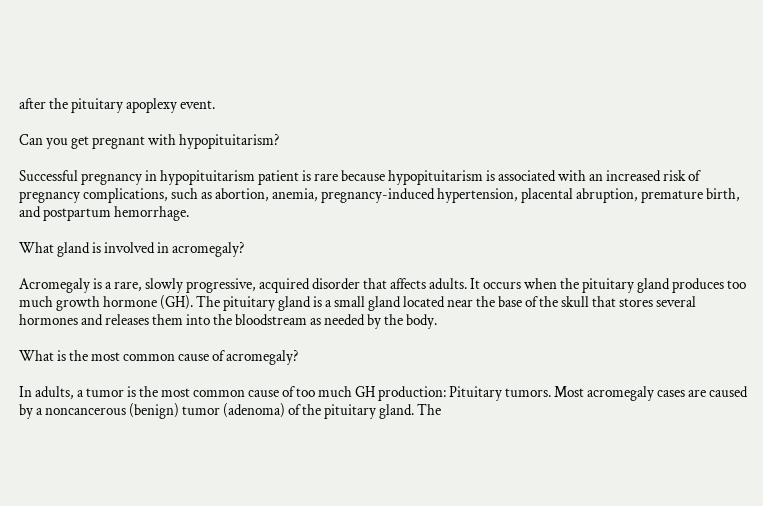after the pituitary apoplexy event.

Can you get pregnant with hypopituitarism?

Successful pregnancy in hypopituitarism patient is rare because hypopituitarism is associated with an increased risk of pregnancy complications, such as abortion, anemia, pregnancy-induced hypertension, placental abruption, premature birth, and postpartum hemorrhage.

What gland is involved in acromegaly?

Acromegaly is a rare, slowly progressive, acquired disorder that affects adults. It occurs when the pituitary gland produces too much growth hormone (GH). The pituitary gland is a small gland located near the base of the skull that stores several hormones and releases them into the bloodstream as needed by the body.

What is the most common cause of acromegaly?

In adults, a tumor is the most common cause of too much GH production: Pituitary tumors. Most acromegaly cases are caused by a noncancerous (benign) tumor (adenoma) of the pituitary gland. The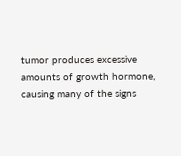tumor produces excessive amounts of growth hormone, causing many of the signs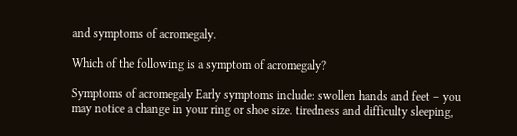and symptoms of acromegaly.

Which of the following is a symptom of acromegaly?

Symptoms of acromegaly Early symptoms include: swollen hands and feet – you may notice a change in your ring or shoe size. tiredness and difficulty sleeping,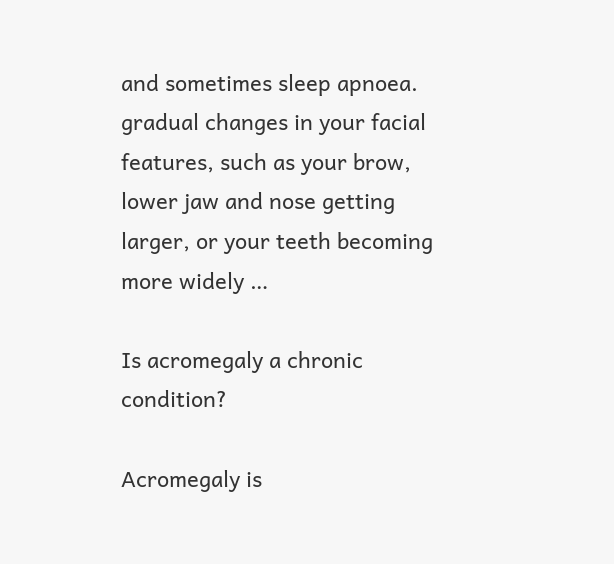and sometimes sleep apnoea. gradual changes in your facial features, such as your brow, lower jaw and nose getting larger, or your teeth becoming more widely …

Is acromegaly a chronic condition?

Acromegaly is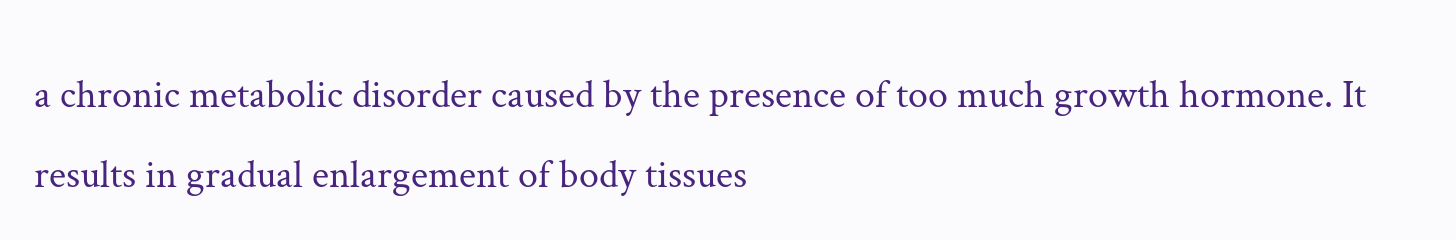a chronic metabolic disorder caused by the presence of too much growth hormone. It results in gradual enlargement of body tissues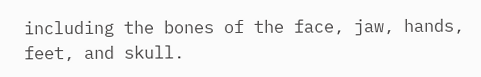including the bones of the face, jaw, hands, feet, and skull.